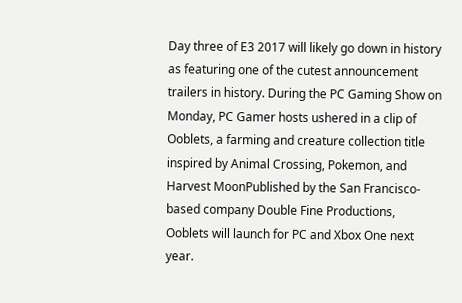Day three of E3 2017 will likely go down in history as featuring one of the cutest announcement trailers in history. During the PC Gaming Show on Monday, PC Gamer hosts ushered in a clip of Ooblets, a farming and creature collection title inspired by Animal Crossing, Pokemon, and Harvest MoonPublished by the San Francisco-based company Double Fine Productions, Ooblets will launch for PC and Xbox One next year.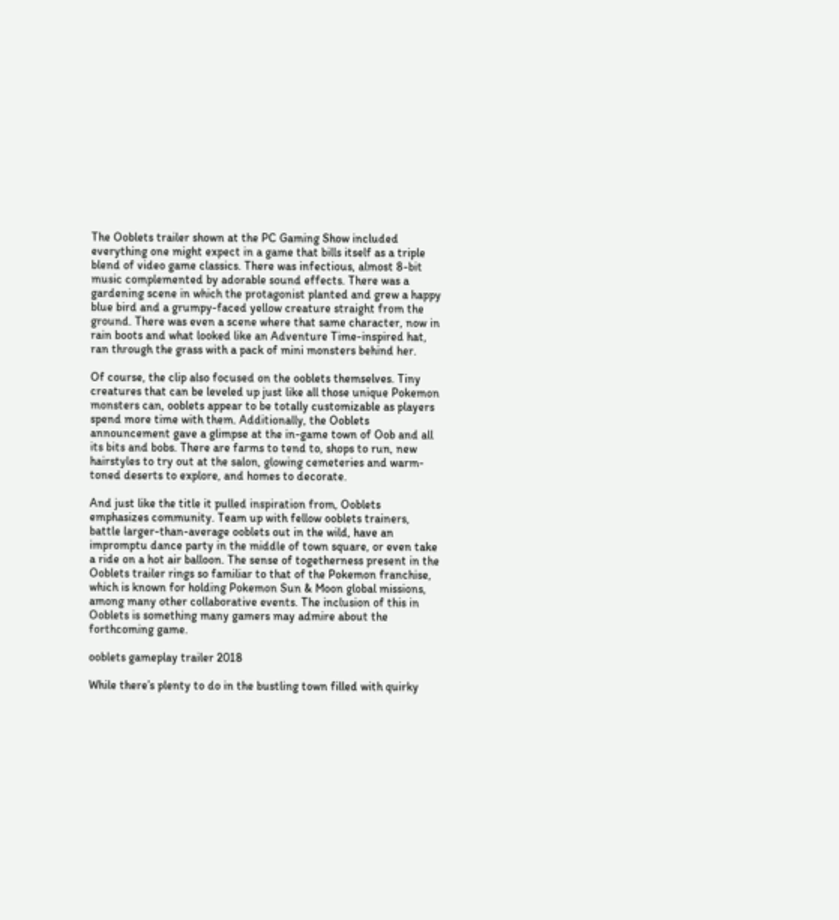The Ooblets trailer shown at the PC Gaming Show included everything one might expect in a game that bills itself as a triple blend of video game classics. There was infectious, almost 8-bit music complemented by adorable sound effects. There was a gardening scene in which the protagonist planted and grew a happy blue bird and a grumpy-faced yellow creature straight from the ground. There was even a scene where that same character, now in rain boots and what looked like an Adventure Time-inspired hat, ran through the grass with a pack of mini monsters behind her.

Of course, the clip also focused on the ooblets themselves. Tiny creatures that can be leveled up just like all those unique Pokemon monsters can, ooblets appear to be totally customizable as players spend more time with them. Additionally, the Ooblets announcement gave a glimpse at the in-game town of Oob and all its bits and bobs. There are farms to tend to, shops to run, new hairstyles to try out at the salon, glowing cemeteries and warm-toned deserts to explore, and homes to decorate.

And just like the title it pulled inspiration from, Ooblets emphasizes community. Team up with fellow ooblets trainers, battle larger-than-average ooblets out in the wild, have an impromptu dance party in the middle of town square, or even take a ride on a hot air balloon. The sense of togetherness present in the Ooblets trailer rings so familiar to that of the Pokemon franchise, which is known for holding Pokemon Sun & Moon global missions, among many other collaborative events. The inclusion of this in Ooblets is something many gamers may admire about the forthcoming game.

ooblets gameplay trailer 2018

While there’s plenty to do in the bustling town filled with quirky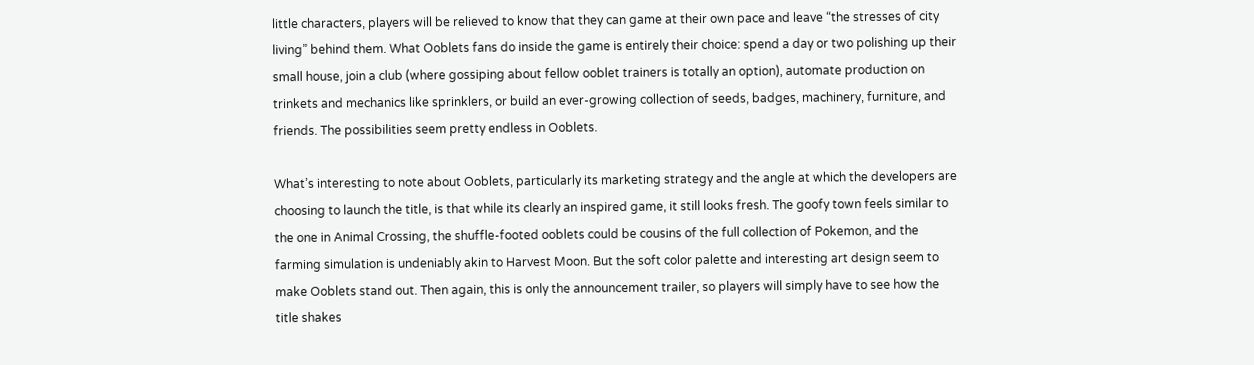little characters, players will be relieved to know that they can game at their own pace and leave “the stresses of city living” behind them. What Ooblets fans do inside the game is entirely their choice: spend a day or two polishing up their small house, join a club (where gossiping about fellow ooblet trainers is totally an option), automate production on trinkets and mechanics like sprinklers, or build an ever-growing collection of seeds, badges, machinery, furniture, and friends. The possibilities seem pretty endless in Ooblets.

What’s interesting to note about Ooblets, particularly its marketing strategy and the angle at which the developers are choosing to launch the title, is that while its clearly an inspired game, it still looks fresh. The goofy town feels similar to the one in Animal Crossing, the shuffle-footed ooblets could be cousins of the full collection of Pokemon, and the farming simulation is undeniably akin to Harvest Moon. But the soft color palette and interesting art design seem to make Ooblets stand out. Then again, this is only the announcement trailer, so players will simply have to see how the title shakes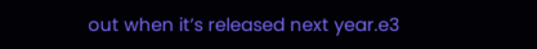out when it’s released next year.e3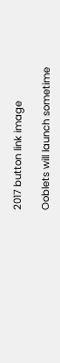2017 button link image

Ooblets will launch sometime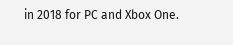in 2018 for PC and Xbox One.